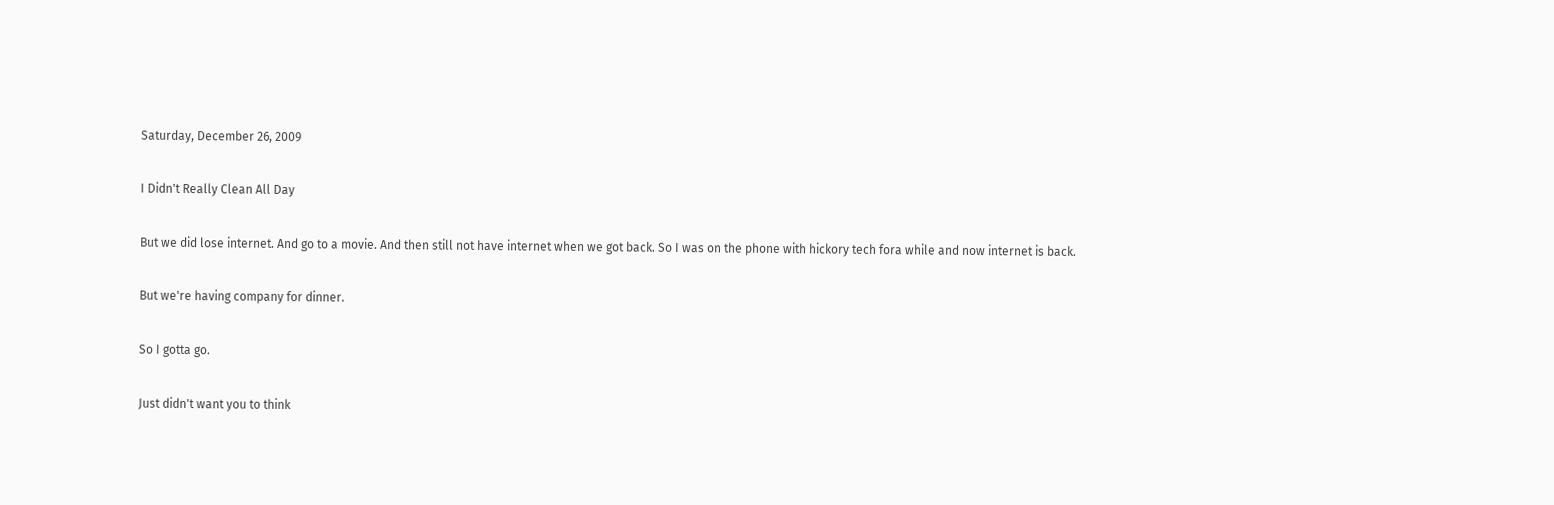Saturday, December 26, 2009

I Didn't Really Clean All Day

But we did lose internet. And go to a movie. And then still not have internet when we got back. So I was on the phone with hickory tech fora while and now internet is back.

But we're having company for dinner.

So I gotta go.

Just didn't want you to think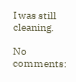I was still cleaning.

No comments: